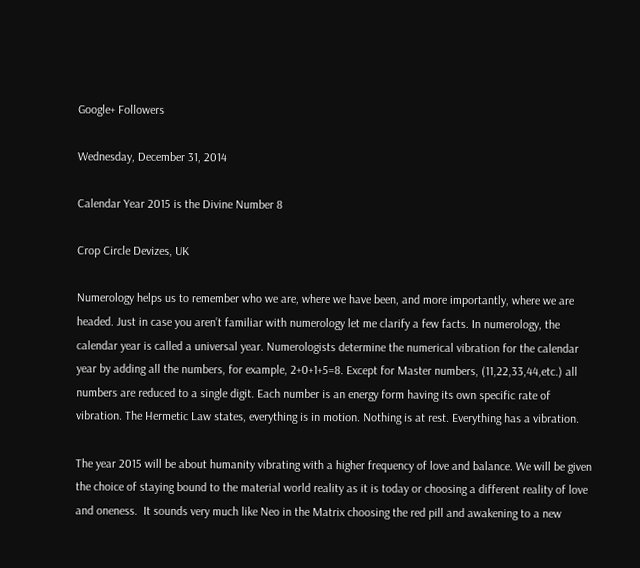Google+ Followers

Wednesday, December 31, 2014

Calendar Year 2015 is the Divine Number 8

Crop Circle Devizes, UK

Numerology helps us to remember who we are, where we have been, and more importantly, where we are headed. Just in case you aren’t familiar with numerology let me clarify a few facts. In numerology, the calendar year is called a universal year. Numerologists determine the numerical vibration for the calendar year by adding all the numbers, for example, 2+0+1+5=8. Except for Master numbers, (11,22,33,44,etc.) all numbers are reduced to a single digit. Each number is an energy form having its own specific rate of vibration. The Hermetic Law states, everything is in motion. Nothing is at rest. Everything has a vibration.

The year 2015 will be about humanity vibrating with a higher frequency of love and balance. We will be given the choice of staying bound to the material world reality as it is today or choosing a different reality of love and oneness.  It sounds very much like Neo in the Matrix choosing the red pill and awakening to a new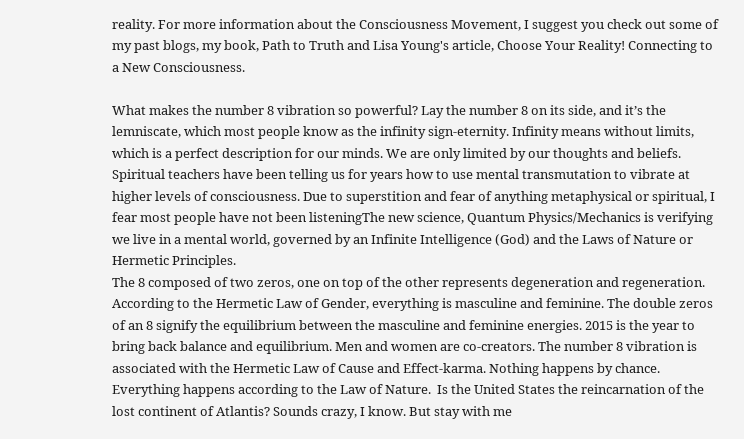reality. For more information about the Consciousness Movement, I suggest you check out some of my past blogs, my book, Path to Truth and Lisa Young's article, Choose Your Reality! Connecting to a New Consciousness.

What makes the number 8 vibration so powerful? Lay the number 8 on its side, and it’s the lemniscate, which most people know as the infinity sign-eternity. Infinity means without limits, which is a perfect description for our minds. We are only limited by our thoughts and beliefs. Spiritual teachers have been telling us for years how to use mental transmutation to vibrate at higher levels of consciousness. Due to superstition and fear of anything metaphysical or spiritual, I fear most people have not been listeningThe new science, Quantum Physics/Mechanics is verifying we live in a mental world, governed by an Infinite Intelligence (God) and the Laws of Nature or Hermetic Principles.
The 8 composed of two zeros, one on top of the other represents degeneration and regeneration. According to the Hermetic Law of Gender, everything is masculine and feminine. The double zeros of an 8 signify the equilibrium between the masculine and feminine energies. 2015 is the year to bring back balance and equilibrium. Men and women are co-creators. The number 8 vibration is associated with the Hermetic Law of Cause and Effect-karma. Nothing happens by chance. Everything happens according to the Law of Nature.  Is the United States the reincarnation of the lost continent of Atlantis? Sounds crazy, I know. But stay with me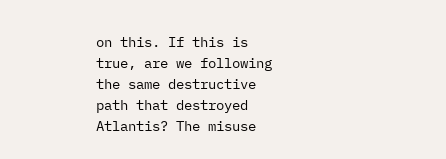on this. If this is true, are we following the same destructive path that destroyed Atlantis? The misuse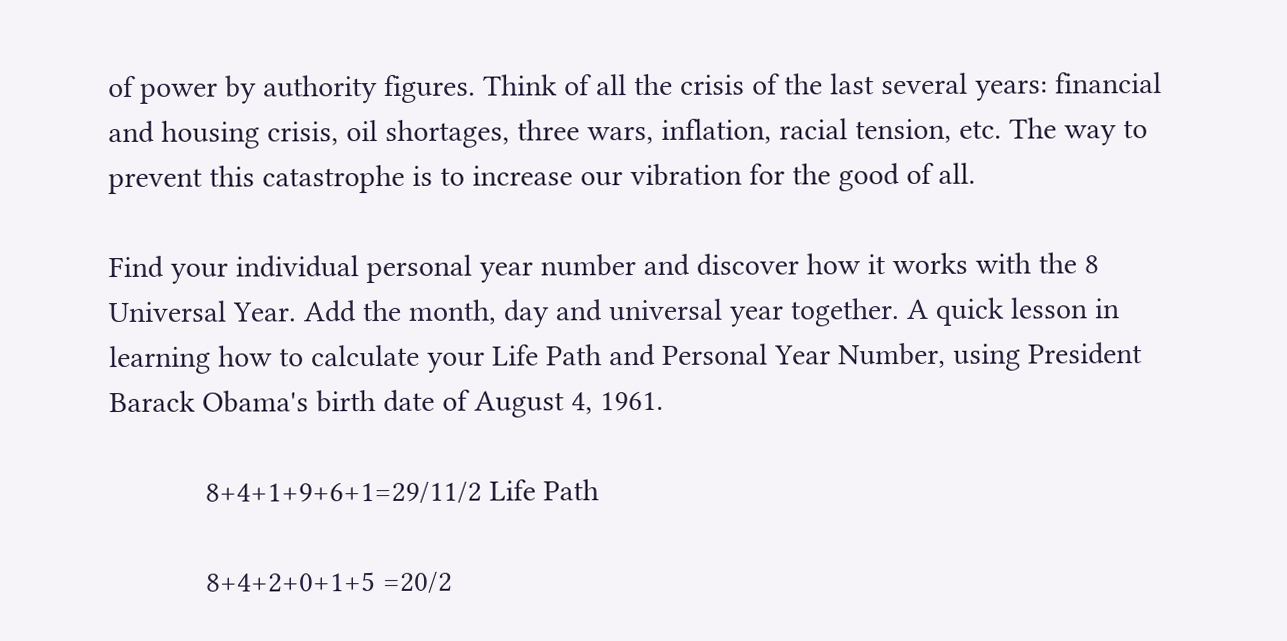of power by authority figures. Think of all the crisis of the last several years: financial and housing crisis, oil shortages, three wars, inflation, racial tension, etc. The way to prevent this catastrophe is to increase our vibration for the good of all.

Find your individual personal year number and discover how it works with the 8 Universal Year. Add the month, day and universal year together. A quick lesson in learning how to calculate your Life Path and Personal Year Number, using President Barack Obama's birth date of August 4, 1961.

            8+4+1+9+6+1=29/11/2 Life Path

            8+4+2+0+1+5 =20/2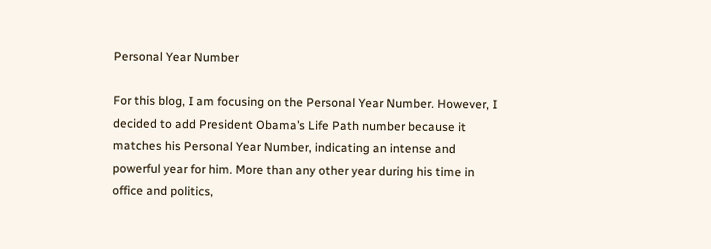Personal Year Number

For this blog, I am focusing on the Personal Year Number. However, I decided to add President Obama’s Life Path number because it matches his Personal Year Number, indicating an intense and powerful year for him. More than any other year during his time in office and politics,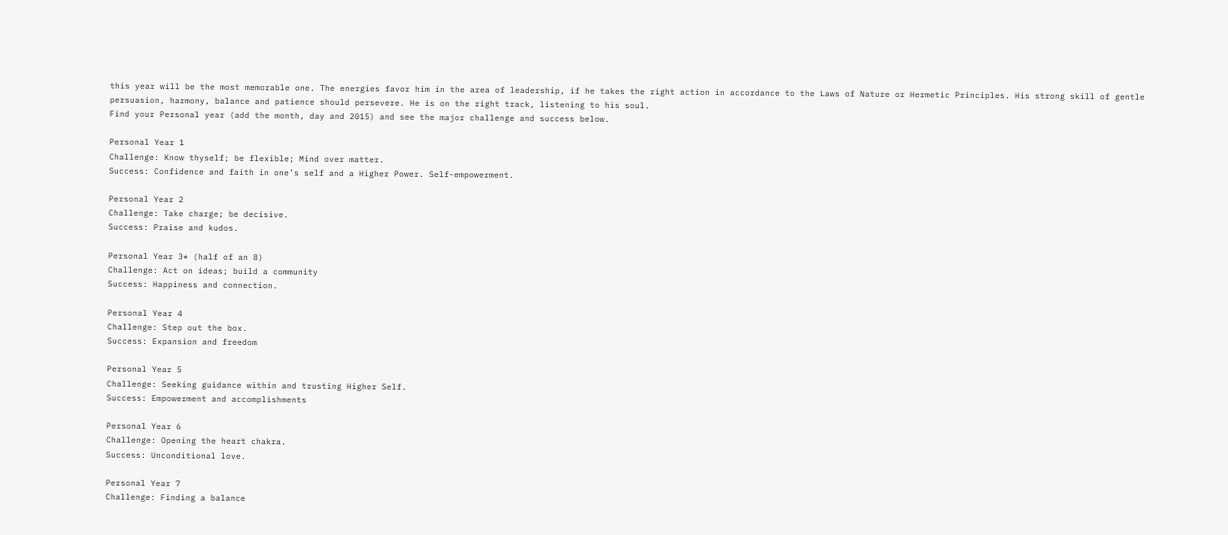this year will be the most memorable one. The energies favor him in the area of leadership, if he takes the right action in accordance to the Laws of Nature or Hermetic Principles. His strong skill of gentle persuasion, harmony, balance and patience should persevere. He is on the right track, listening to his soul.
Find your Personal year (add the month, day and 2015) and see the major challenge and success below.

Personal Year 1
Challenge: Know thyself; be flexible; Mind over matter.
Success: Confidence and faith in one’s self and a Higher Power. Self-empowerment.

Personal Year 2
Challenge: Take charge; be decisive.
Success: Praise and kudos.

Personal Year 3* (half of an 8)
Challenge: Act on ideas; build a community
Success: Happiness and connection.

Personal Year 4
Challenge: Step out the box.
Success: Expansion and freedom

Personal Year 5
Challenge: Seeking guidance within and trusting Higher Self.
Success: Empowerment and accomplishments

Personal Year 6
Challenge: Opening the heart chakra.
Success: Unconditional love.

Personal Year 7
Challenge: Finding a balance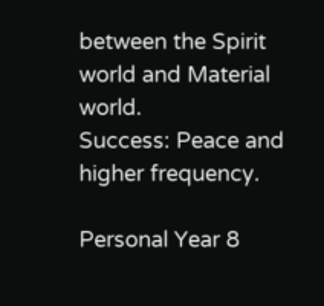between the Spirit world and Material world.
Success: Peace and higher frequency.

Personal Year 8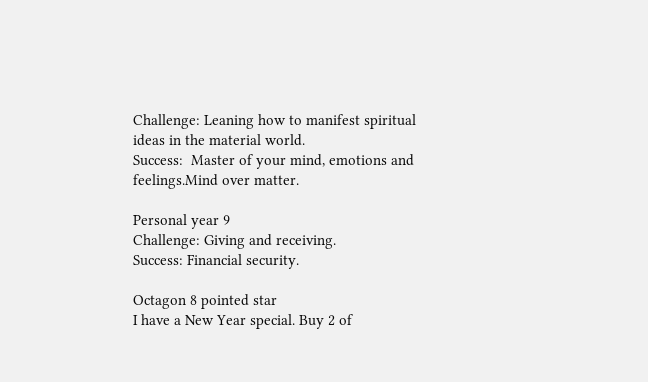Challenge: Leaning how to manifest spiritual ideas in the material world.
Success:  Master of your mind, emotions and feelings.Mind over matter.

Personal year 9
Challenge: Giving and receiving.
Success: Financial security.

Octagon 8 pointed star
I have a New Year special. Buy 2 of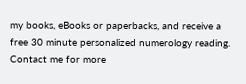my books, eBooks or paperbacks, and receive a free 30 minute personalized numerology reading. Contact me for more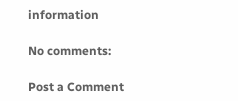information

No comments:

Post a Comment